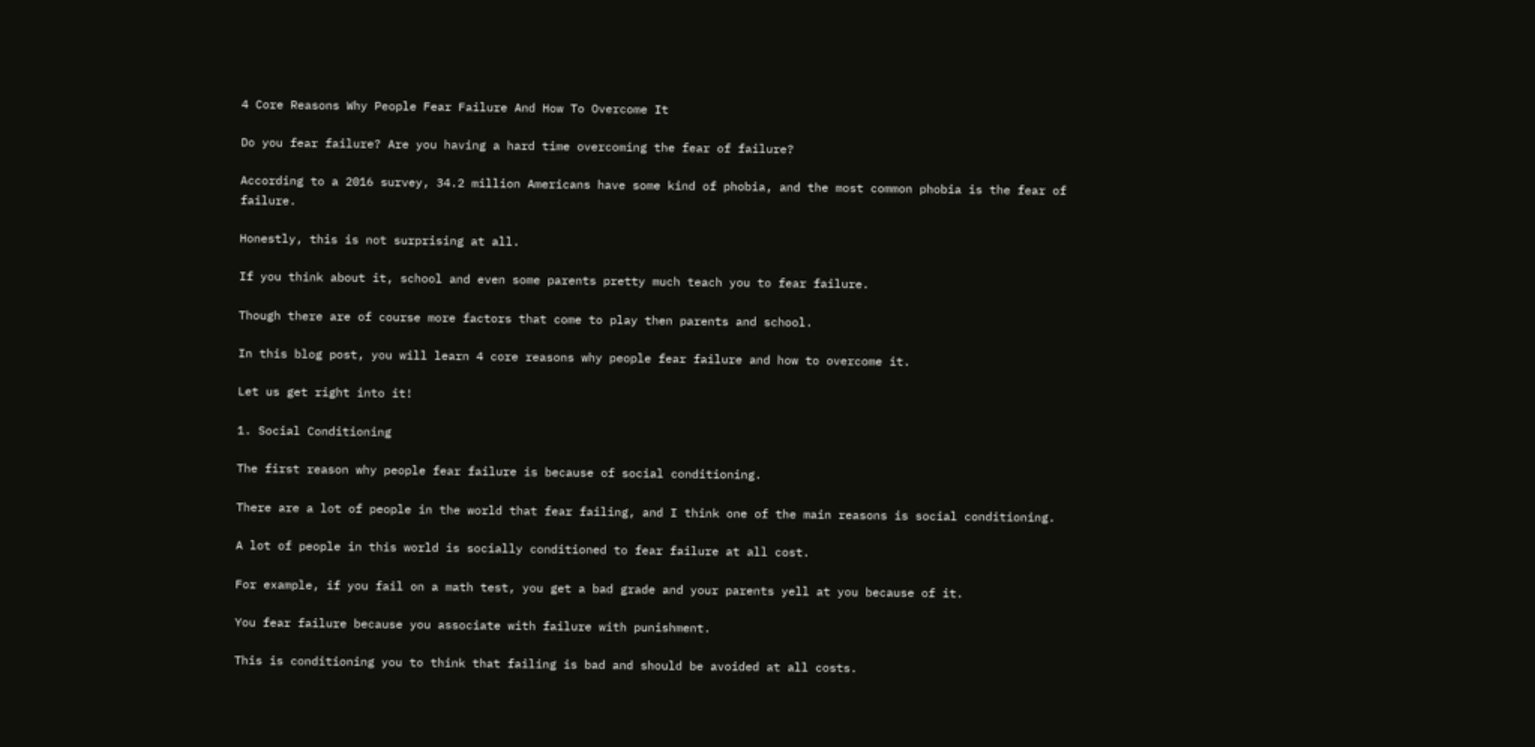4 Core Reasons Why People Fear Failure And How To Overcome It

Do you fear failure? Are you having a hard time overcoming the fear of failure?

According to a 2016 survey, 34.2 million Americans have some kind of phobia, and the most common phobia is the fear of failure.

Honestly, this is not surprising at all.

If you think about it, school and even some parents pretty much teach you to fear failure.

Though there are of course more factors that come to play then parents and school.

In this blog post, you will learn 4 core reasons why people fear failure and how to overcome it.

Let us get right into it!

1. Social Conditioning

The first reason why people fear failure is because of social conditioning.

There are a lot of people in the world that fear failing, and I think one of the main reasons is social conditioning.

A lot of people in this world is socially conditioned to fear failure at all cost.

For example, if you fail on a math test, you get a bad grade and your parents yell at you because of it.

You fear failure because you associate with failure with punishment.

This is conditioning you to think that failing is bad and should be avoided at all costs.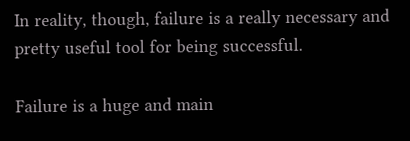In reality, though, failure is a really necessary and pretty useful tool for being successful.

Failure is a huge and main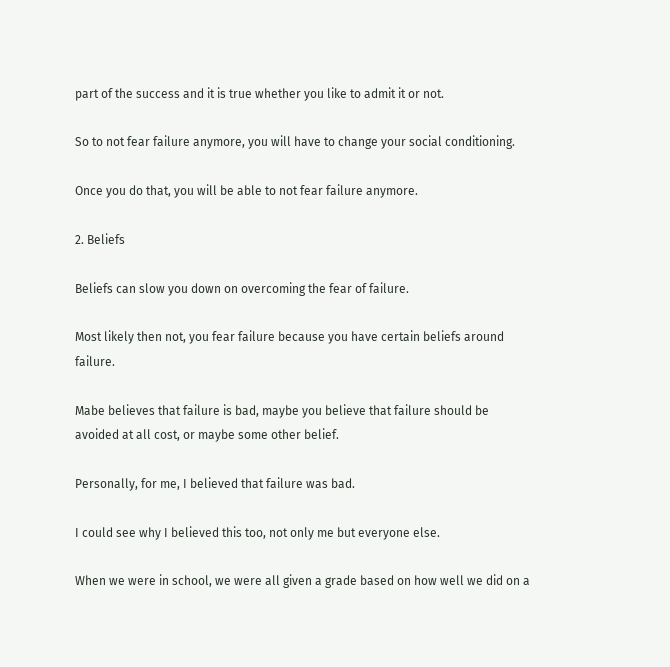part of the success and it is true whether you like to admit it or not.

So to not fear failure anymore, you will have to change your social conditioning.

Once you do that, you will be able to not fear failure anymore.

2. Beliefs

Beliefs can slow you down on overcoming the fear of failure.

Most likely then not, you fear failure because you have certain beliefs around failure.

Mabe believes that failure is bad, maybe you believe that failure should be avoided at all cost, or maybe some other belief.

Personally, for me, I believed that failure was bad.

I could see why I believed this too, not only me but everyone else.

When we were in school, we were all given a grade based on how well we did on a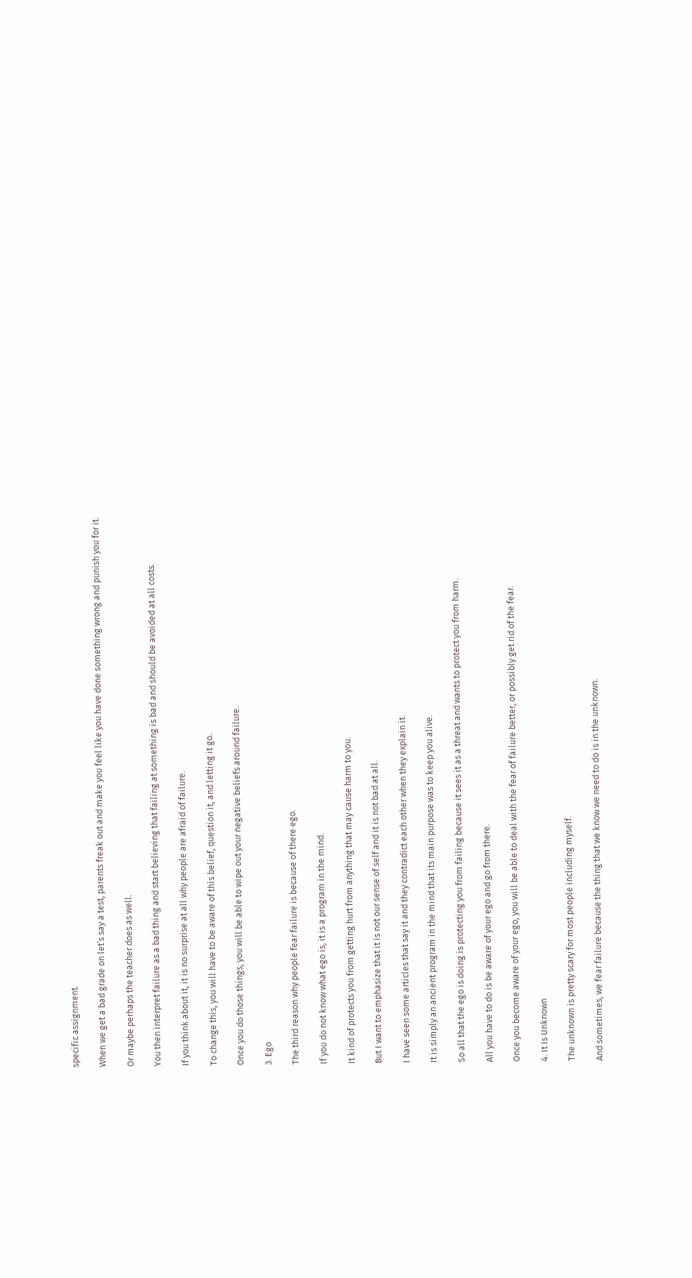specific assignment.

When we get a bad grade on let’s say a test, parents freak out and make you feel like you have done something wrong and punish you for it.

Or maybe perhaps the teacher does as well.

You then interpret failure as a bad thing and start believing that failing at something is bad and should be avoided at all costs.

If you think about it, it is no surprise at all why people are afraid of failure.

To change this, you will have to be aware of this belief, question it, and letting it go.

Once you do those things, you will be able to wipe out your negative beliefs around failure.

3. Ego

The third reason why people fear failure is because of there ego.

If you do not know what ego is, it is a program in the mind.

It kind of protects you from getting hurt from anything that may cause harm to you.

But I want to emphasize that it is not our sense of self and it is not bad at all.

I have seen some articles that say it and they contradict each other when they explain it.

It is simply an ancient program in the mind that its main purpose was to keep you alive.

So all that the ego is doing is protecting you from failing because it sees it as a threat and wants to protect you from harm.

All you have to do is be aware of your ego and go from there.

Once you become aware of your ego, you will be able to deal with the fear of failure better, or possibly get rid of the fear.

4. It Is Unknown

The unknown is pretty scary for most people including myself.

And sometimes, we fear failure because the thing that we know we need to do is in the unknown.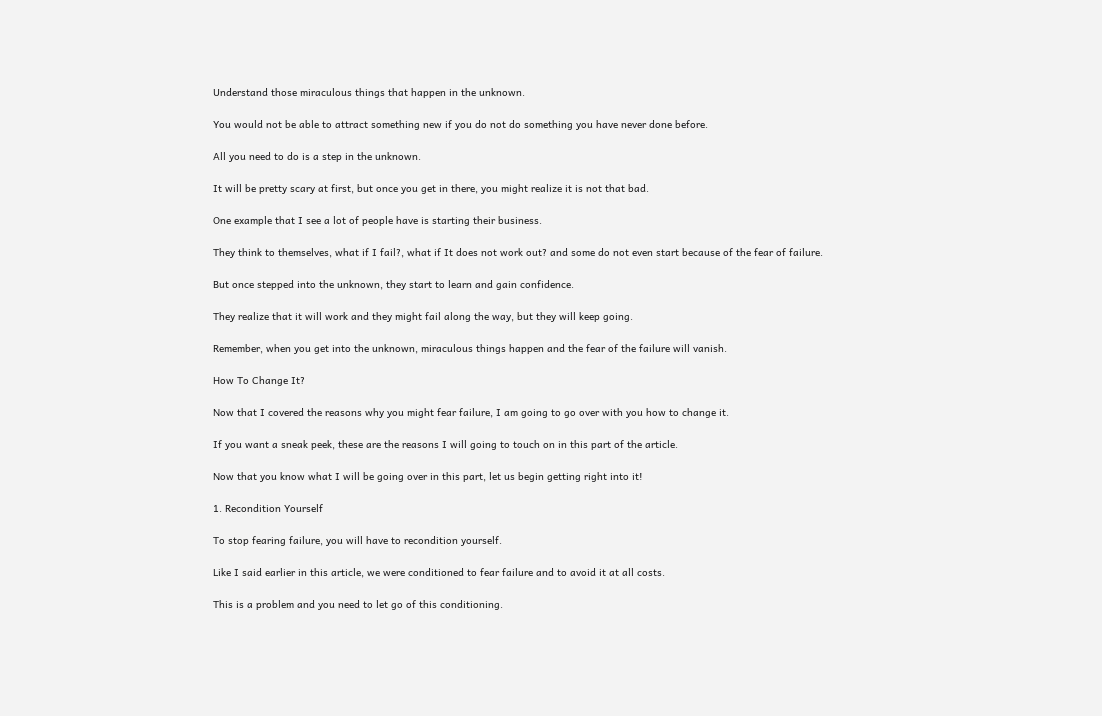Understand those miraculous things that happen in the unknown.

You would not be able to attract something new if you do not do something you have never done before.

All you need to do is a step in the unknown.

It will be pretty scary at first, but once you get in there, you might realize it is not that bad.

One example that I see a lot of people have is starting their business.

They think to themselves, what if I fail?, what if It does not work out? and some do not even start because of the fear of failure.

But once stepped into the unknown, they start to learn and gain confidence.

They realize that it will work and they might fail along the way, but they will keep going.

Remember, when you get into the unknown, miraculous things happen and the fear of the failure will vanish.

How To Change It?

Now that I covered the reasons why you might fear failure, I am going to go over with you how to change it.

If you want a sneak peek, these are the reasons I will going to touch on in this part of the article.

Now that you know what I will be going over in this part, let us begin getting right into it!

1. Recondition Yourself

To stop fearing failure, you will have to recondition yourself.

Like I said earlier in this article, we were conditioned to fear failure and to avoid it at all costs.

This is a problem and you need to let go of this conditioning.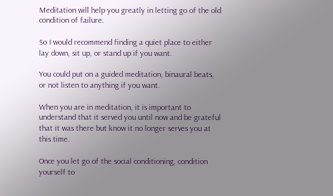Meditation will help you greatly in letting go of the old condition of failure.

So I would recommend finding a quiet place to either lay down, sit up, or stand up if you want.

You could put on a guided meditation, binaural beats, or not listen to anything if you want.

When you are in meditation, it is important to understand that it served you until now and be grateful that it was there but know it no longer serves you at this time.

Once you let go of the social conditioning, condition yourself to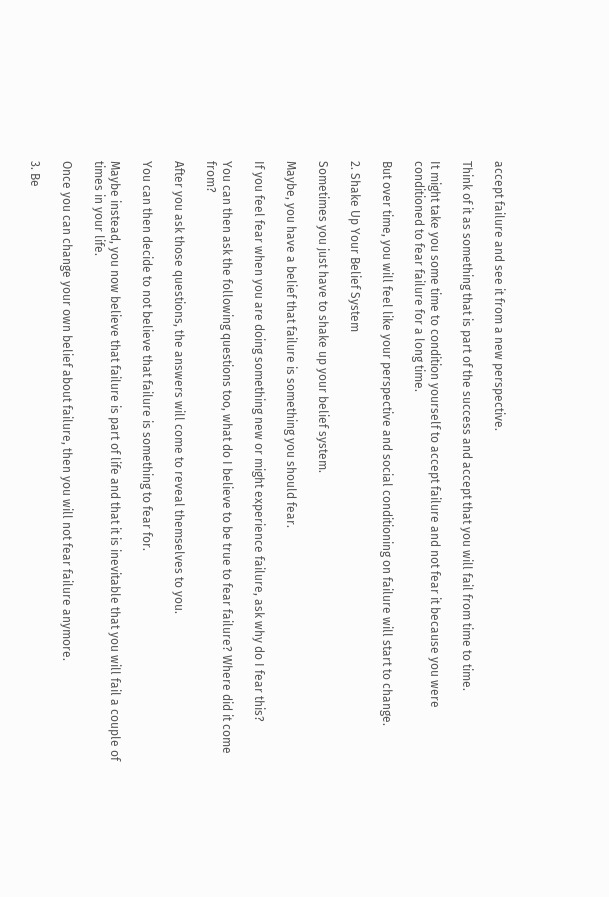accept failure and see it from a new perspective.

Think of it as something that is part of the success and accept that you will fail from time to time.

It might take you some time to condition yourself to accept failure and not fear it because you were conditioned to fear failure for a long time.

But over time, you will feel like your perspective and social conditioning on failure will start to change.

2. Shake Up Your Belief System

Sometimes you just have to shake up your belief system.

Maybe, you have a belief that failure is something you should fear.

If you feel fear when you are doing something new or might experience failure, ask why do I fear this?

You can then ask the following questions too, what do I believe to be true to fear failure? Where did it come from?

After you ask those questions, the answers will come to reveal themselves to you.

You can then decide to not believe that failure is something to fear for.

Maybe instead, you now believe that failure is part of life and that it is inevitable that you will fail a couple of times in your life.

Once you can change your own belief about failure, then you will not fear failure anymore.

3. Be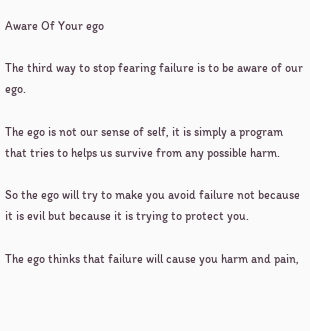Aware Of Your ego

The third way to stop fearing failure is to be aware of our ego.

The ego is not our sense of self, it is simply a program that tries to helps us survive from any possible harm.

So the ego will try to make you avoid failure not because it is evil but because it is trying to protect you.

The ego thinks that failure will cause you harm and pain,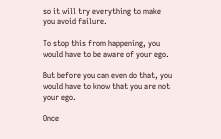so it will try everything to make you avoid failure.

To stop this from happening, you would have to be aware of your ego.

But before you can even do that, you would have to know that you are not your ego.

Once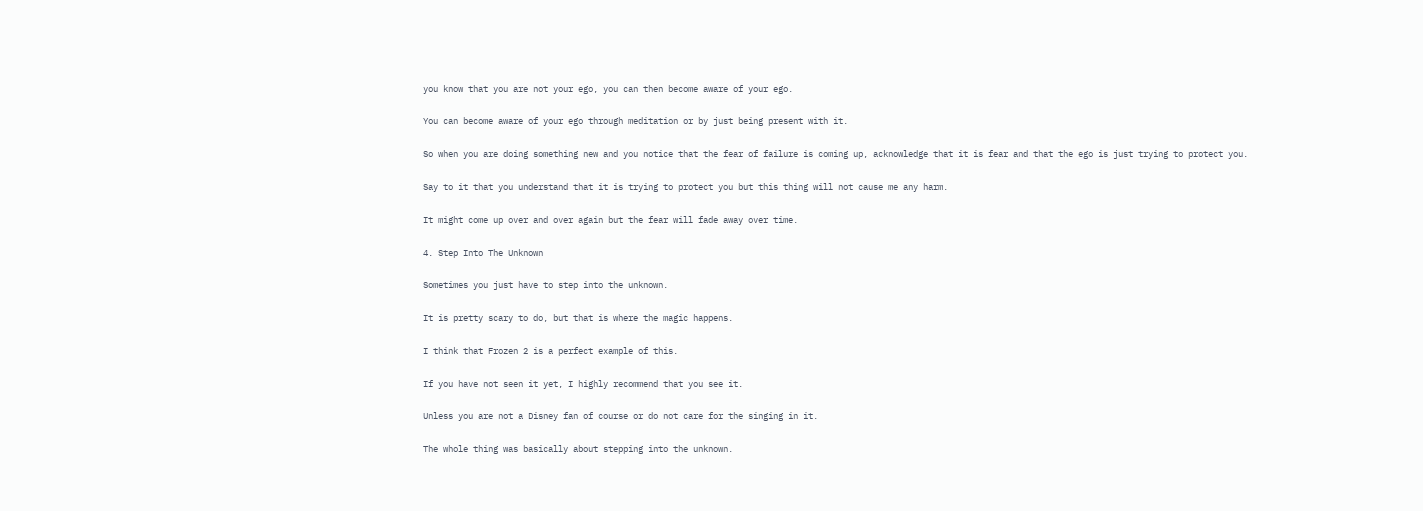you know that you are not your ego, you can then become aware of your ego.

You can become aware of your ego through meditation or by just being present with it.

So when you are doing something new and you notice that the fear of failure is coming up, acknowledge that it is fear and that the ego is just trying to protect you.

Say to it that you understand that it is trying to protect you but this thing will not cause me any harm.

It might come up over and over again but the fear will fade away over time.

4. Step Into The Unknown

Sometimes you just have to step into the unknown.

It is pretty scary to do, but that is where the magic happens.

I think that Frozen 2 is a perfect example of this.

If you have not seen it yet, I highly recommend that you see it.

Unless you are not a Disney fan of course or do not care for the singing in it.

The whole thing was basically about stepping into the unknown.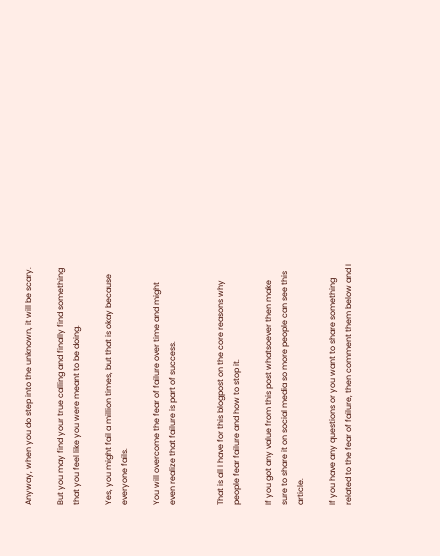Anyway, when you do step into the unknown, it will be scary.

But you may find your true calling and finally find something that you feel like you were meant to be doing.

Yes, you might fail a million times, but that is okay because everyone fails.

You will overcome the fear of failure over time and might even realize that failure is part of success.


That is all I have for this blogpost on the core reasons why people fear failure and how to stop it.

If you got any value from this post whatsoever then make sure to share it on social media so more people can see this article.

If you have any questions or you want to share something related to the fear of failure, then comment them below and I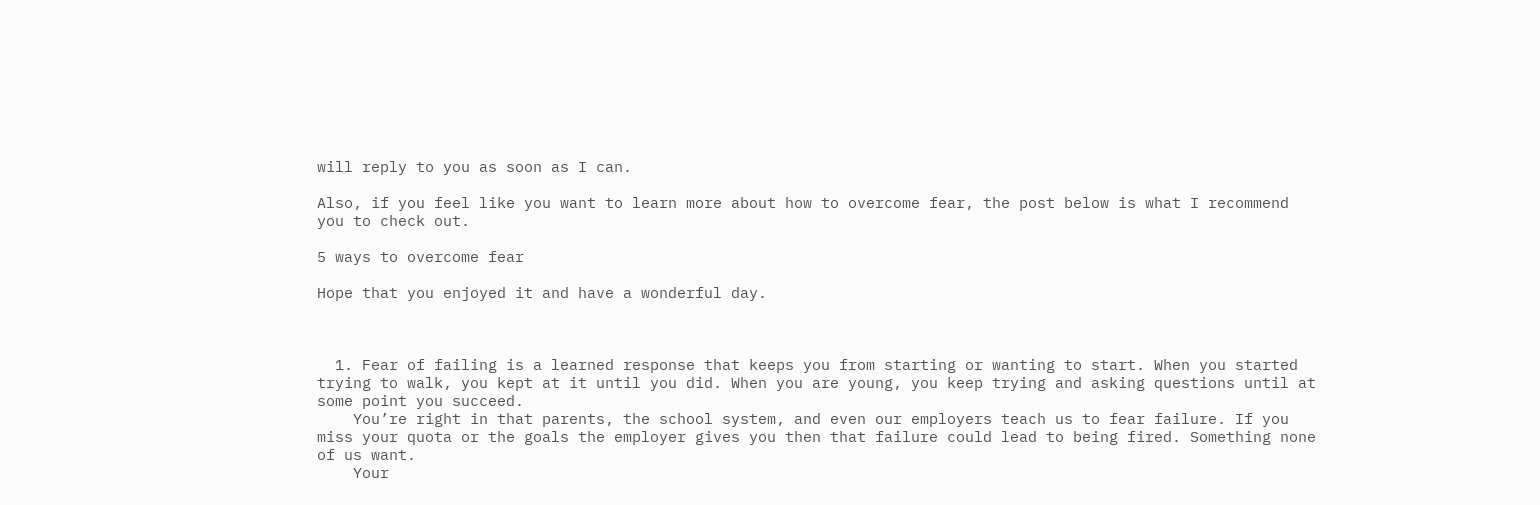will reply to you as soon as I can.

Also, if you feel like you want to learn more about how to overcome fear, the post below is what I recommend you to check out.

5 ways to overcome fear

Hope that you enjoyed it and have a wonderful day.



  1. Fear of failing is a learned response that keeps you from starting or wanting to start. When you started trying to walk, you kept at it until you did. When you are young, you keep trying and asking questions until at some point you succeed.
    You’re right in that parents, the school system, and even our employers teach us to fear failure. If you miss your quota or the goals the employer gives you then that failure could lead to being fired. Something none of us want.
    Your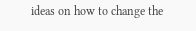ideas on how to change the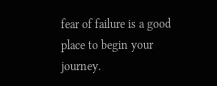fear of failure is a good place to begin your journey.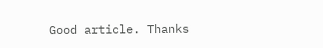Good article. Thanks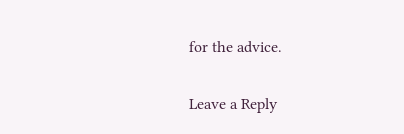for the advice.

Leave a Reply